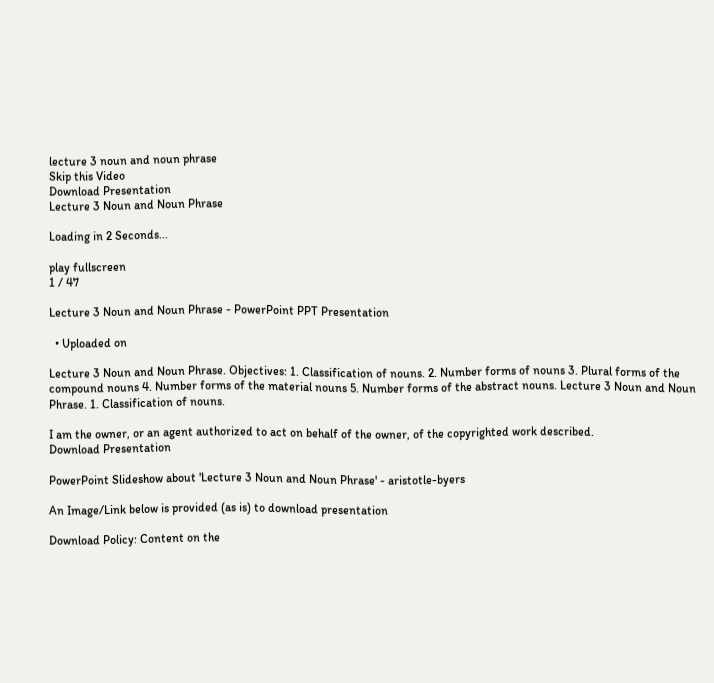lecture 3 noun and noun phrase
Skip this Video
Download Presentation
Lecture 3 Noun and Noun Phrase

Loading in 2 Seconds...

play fullscreen
1 / 47

Lecture 3 Noun and Noun Phrase - PowerPoint PPT Presentation

  • Uploaded on

Lecture 3 Noun and Noun Phrase. Objectives: 1. Classification of nouns. 2. Number forms of nouns 3. Plural forms of the compound nouns 4. Number forms of the material nouns 5. Number forms of the abstract nouns. Lecture 3 Noun and Noun Phrase. 1. Classification of nouns.

I am the owner, or an agent authorized to act on behalf of the owner, of the copyrighted work described.
Download Presentation

PowerPoint Slideshow about 'Lecture 3 Noun and Noun Phrase' - aristotle-byers

An Image/Link below is provided (as is) to download presentation

Download Policy: Content on the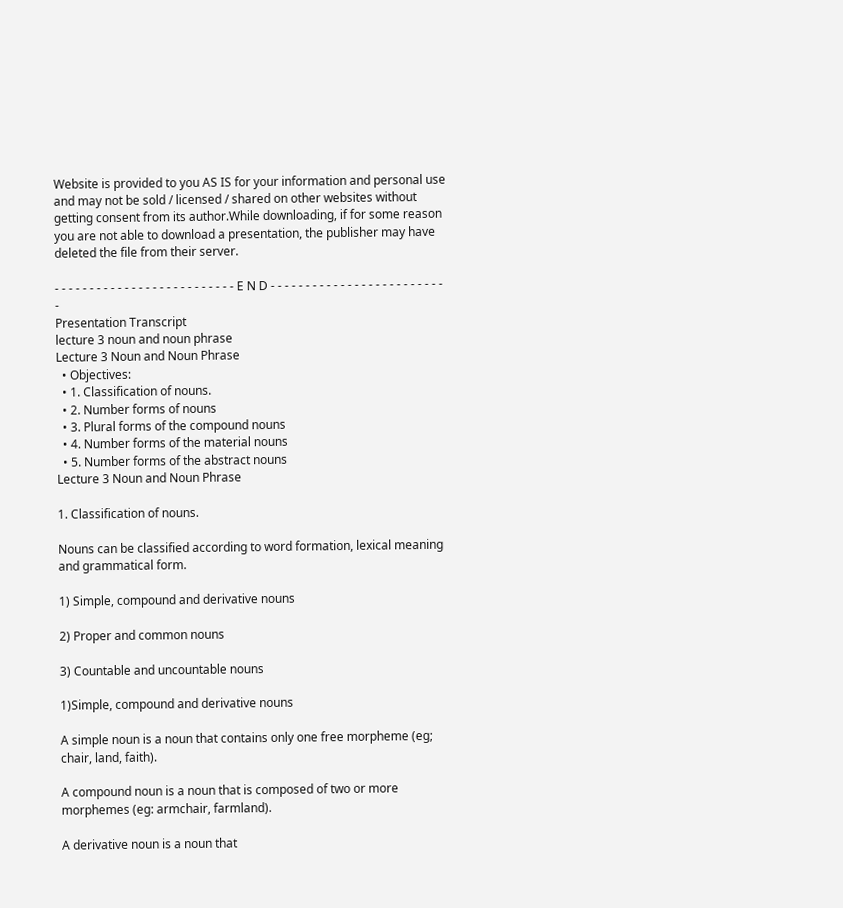Website is provided to you AS IS for your information and personal use and may not be sold / licensed / shared on other websites without getting consent from its author.While downloading, if for some reason you are not able to download a presentation, the publisher may have deleted the file from their server.

- - - - - - - - - - - - - - - - - - - - - - - - - - E N D - - - - - - - - - - - - - - - - - - - - - - - - - -
Presentation Transcript
lecture 3 noun and noun phrase
Lecture 3 Noun and Noun Phrase
  • Objectives:
  • 1. Classification of nouns.
  • 2. Number forms of nouns
  • 3. Plural forms of the compound nouns
  • 4. Number forms of the material nouns
  • 5. Number forms of the abstract nouns
Lecture 3 Noun and Noun Phrase

1. Classification of nouns.

Nouns can be classified according to word formation, lexical meaning and grammatical form.

1) Simple, compound and derivative nouns

2) Proper and common nouns

3) Countable and uncountable nouns

1)Simple, compound and derivative nouns

A simple noun is a noun that contains only one free morpheme (eg; chair, land, faith).

A compound noun is a noun that is composed of two or more morphemes (eg: armchair, farmland).

A derivative noun is a noun that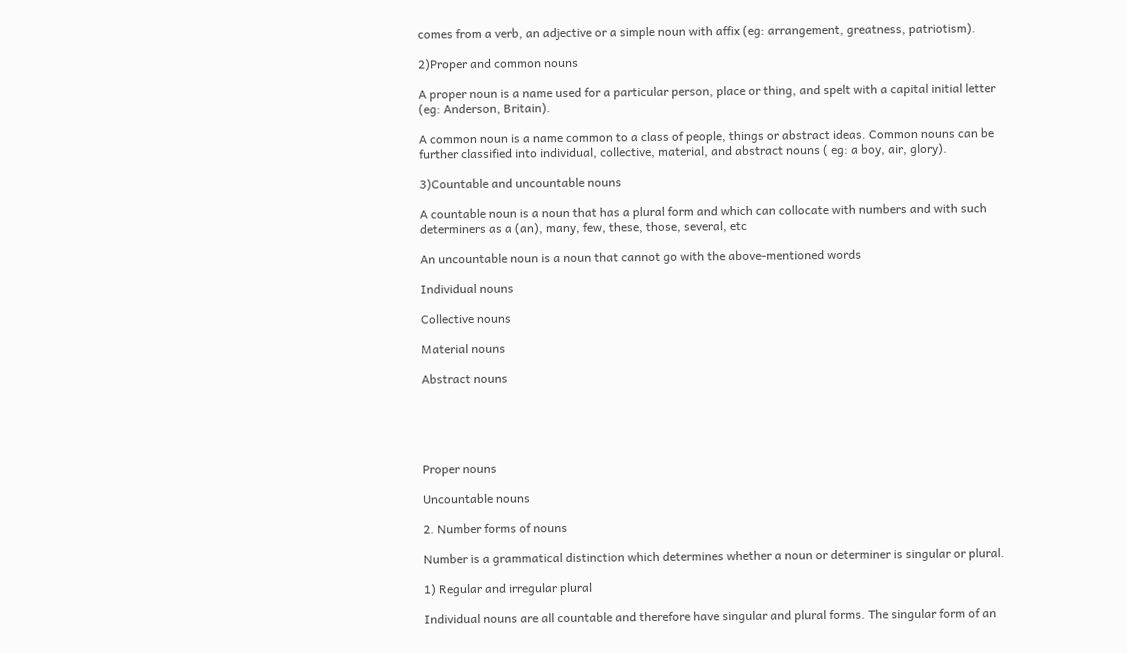comes from a verb, an adjective or a simple noun with affix (eg: arrangement, greatness, patriotism).

2)Proper and common nouns

A proper noun is a name used for a particular person, place or thing, and spelt with a capital initial letter (eg: Anderson, Britain).

A common noun is a name common to a class of people, things or abstract ideas. Common nouns can be further classified into individual, collective, material, and abstract nouns ( eg: a boy, air, glory).

3)Countable and uncountable nouns

A countable noun is a noun that has a plural form and which can collocate with numbers and with such determiners as a (an), many, few, these, those, several, etc

An uncountable noun is a noun that cannot go with the above-mentioned words

Individual nouns

Collective nouns

Material nouns

Abstract nouns





Proper nouns

Uncountable nouns

2. Number forms of nouns

Number is a grammatical distinction which determines whether a noun or determiner is singular or plural.

1) Regular and irregular plural

Individual nouns are all countable and therefore have singular and plural forms. The singular form of an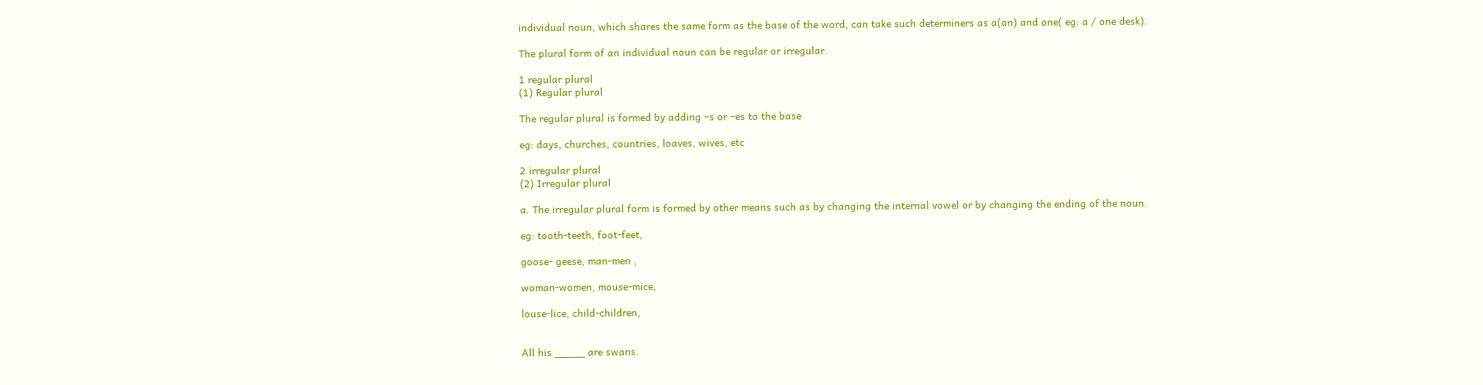individual noun, which shares the same form as the base of the word, can take such determiners as a(an) and one( eg: a / one desk).

The plural form of an individual noun can be regular or irregular.

1 regular plural
(1) Regular plural

The regular plural is formed by adding –s or –es to the base

eg: days, churches, countries, loaves, wives, etc

2 irregular plural
(2) Irregular plural

a. The irregular plural form is formed by other means such as by changing the internal vowel or by changing the ending of the noun.

eg: tooth-teeth, foot-feet,

goose- geese, man-men ,

woman-women, mouse-mice,

louse-lice, child-children,


All his _____ are swans.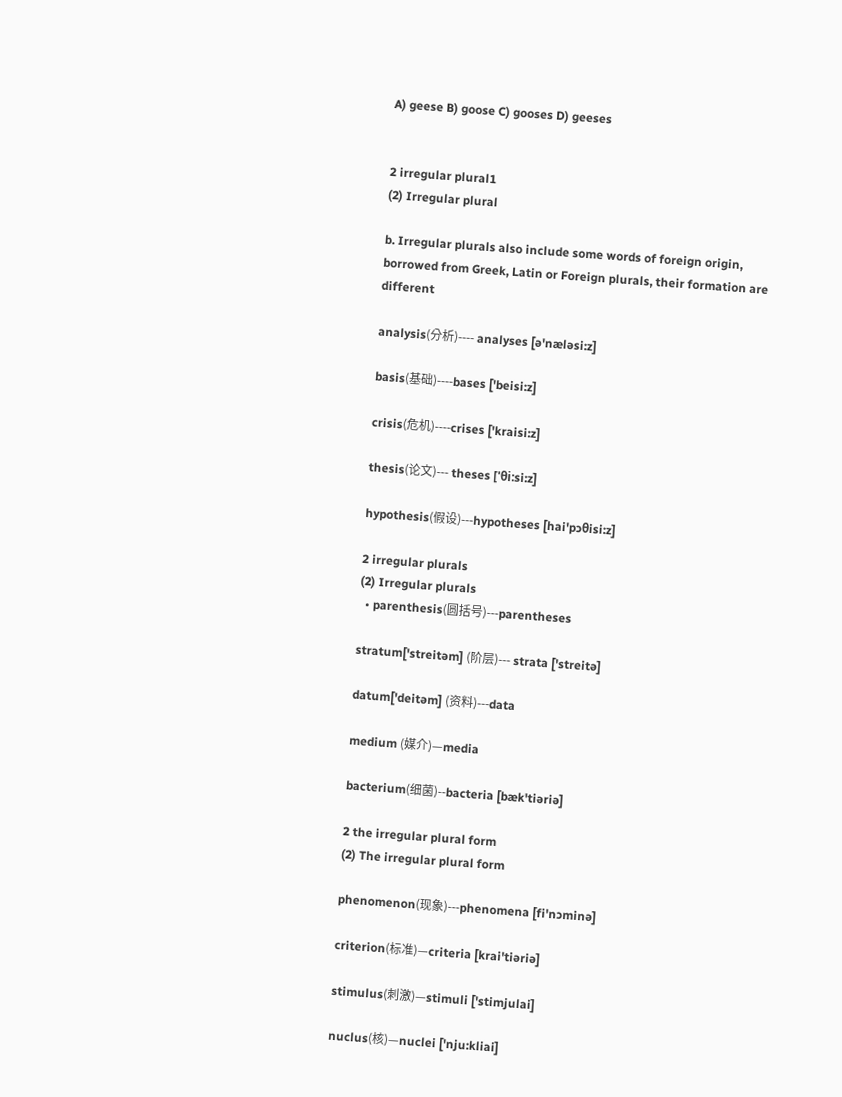A) geese B) goose C) gooses D) geeses


2 irregular plural1
(2) Irregular plural

b. Irregular plurals also include some words of foreign origin, borrowed from Greek, Latin or Foreign plurals, their formation are different

analysis(分析)---- analyses [ə'næləsi:z]

basis(基础)----bases ['beisi:z]

crisis(危机)----crises ['kraisi:z]

thesis(论文)--- theses ['θi:si:z]

hypothesis(假设)---hypotheses [hai'pɔθisi:z]

2 irregular plurals
(2) Irregular plurals
  • parenthesis(圆括号)---parentheses

stratum['streitəm] (阶层)--- strata ['streitə]

datum['deitəm] (资料)---data

medium (媒介)—media

bacterium(细菌)--bacteria [bæk'tiəriə]

2 the irregular plural form
(2) The irregular plural form

phenomenon(现象)---phenomena [fi'nɔminə]

criterion(标准)—criteria [krai'tiəriə]

stimulus(刺激)—stimuli ['stimjulai]

nuclus(核)—nuclei ['nju:kliai]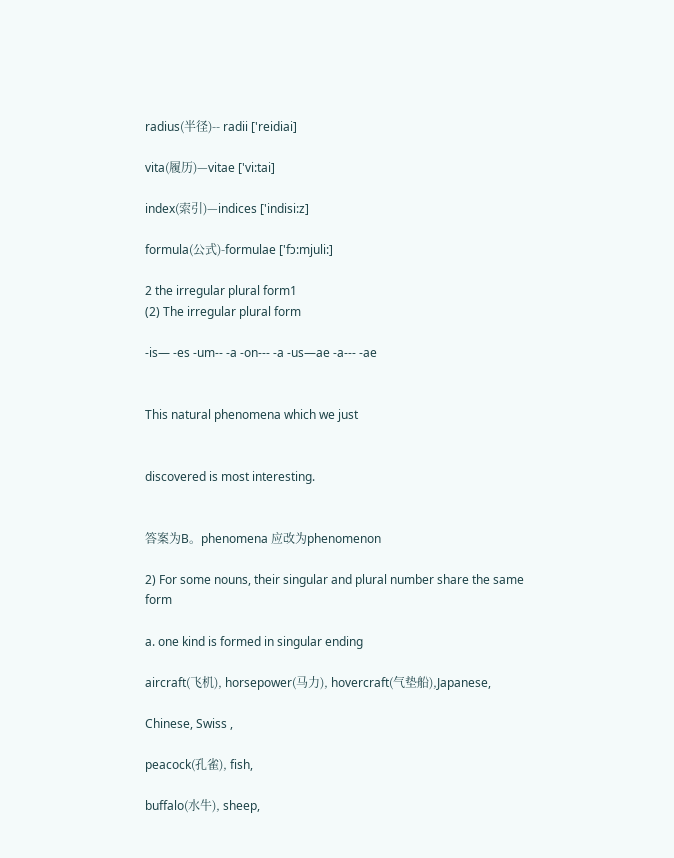radius(半径)-- radii ['reidiai]

vita(履历)—vitae ['vi:tai]

index(索引)—indices ['indisi:z]

formula(公式)-formulae ['fɔ:mjuli:]

2 the irregular plural form1
(2) The irregular plural form

-is— -es -um-- -a -on--- -a -us—ae -a--- -ae


This natural phenomena which we just


discovered is most interesting.


答案为B。phenomena 应改为phenomenon

2) For some nouns, their singular and plural number share the same form

a. one kind is formed in singular ending

aircraft(飞机), horsepower(马力), hovercraft(气垫船),Japanese,

Chinese, Swiss ,

peacock(孔雀), fish,

buffalo(水牛), sheep,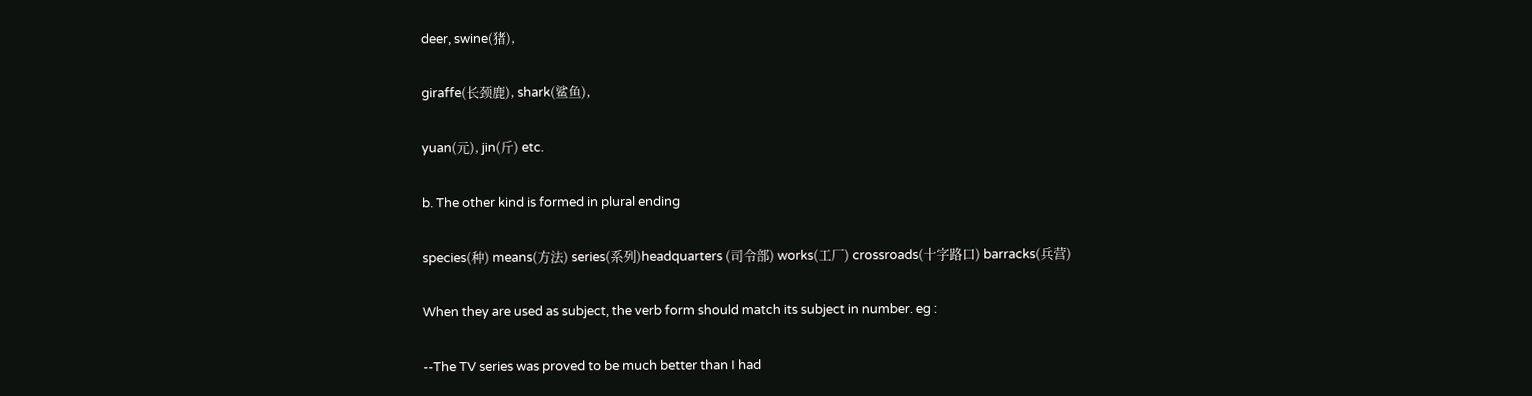deer, swine(猪),

giraffe(长颈鹿), shark(鲨鱼),

yuan(元), jin(斤) etc.

b. The other kind is formed in plural ending

species(种) means(方法) series(系列)headquarters (司令部) works(工厂) crossroads(十字路口) barracks(兵营)

When they are used as subject, the verb form should match its subject in number. eg :

--The TV series was proved to be much better than I had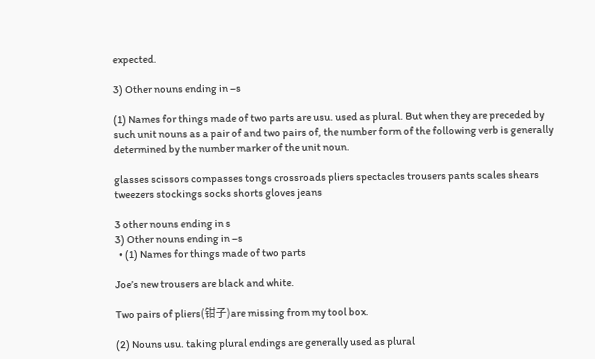expected.

3) Other nouns ending in –s

(1) Names for things made of two parts are usu. used as plural. But when they are preceded by such unit nouns as a pair of and two pairs of, the number form of the following verb is generally determined by the number marker of the unit noun.

glasses scissors compasses tongs crossroads pliers spectacles trousers pants scales shears tweezers stockings socks shorts gloves jeans

3 other nouns ending in s
3) Other nouns ending in –s
  • (1) Names for things made of two parts

Joe’s new trousers are black and white.

Two pairs of pliers(钳子)are missing from my tool box.

(2) Nouns usu. taking plural endings are generally used as plural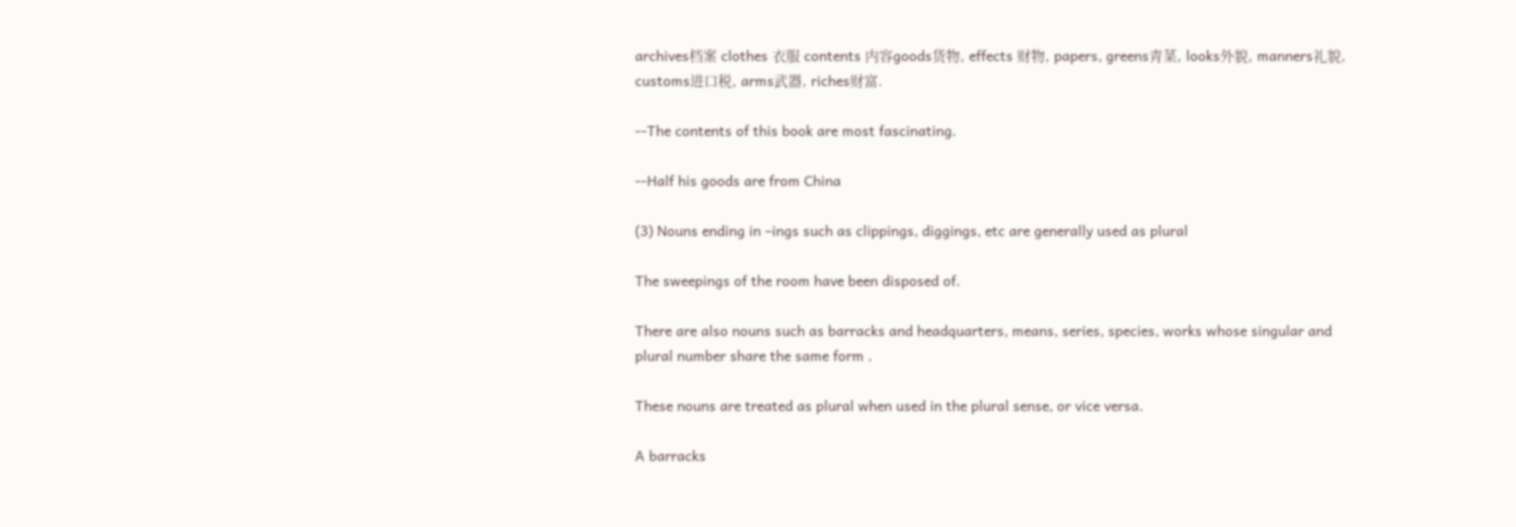archives档案 clothes 衣服 contents 内容goods货物, effects 财物, papers, greens青菜, looks外貌, manners礼貌, customs进口税, arms武器, riches财富.

--The contents of this book are most fascinating.

--Half his goods are from China

(3) Nouns ending in –ings such as clippings, diggings, etc are generally used as plural

The sweepings of the room have been disposed of.

There are also nouns such as barracks and headquarters, means, series, species, works whose singular and plural number share the same form .

These nouns are treated as plural when used in the plural sense, or vice versa.

A barracks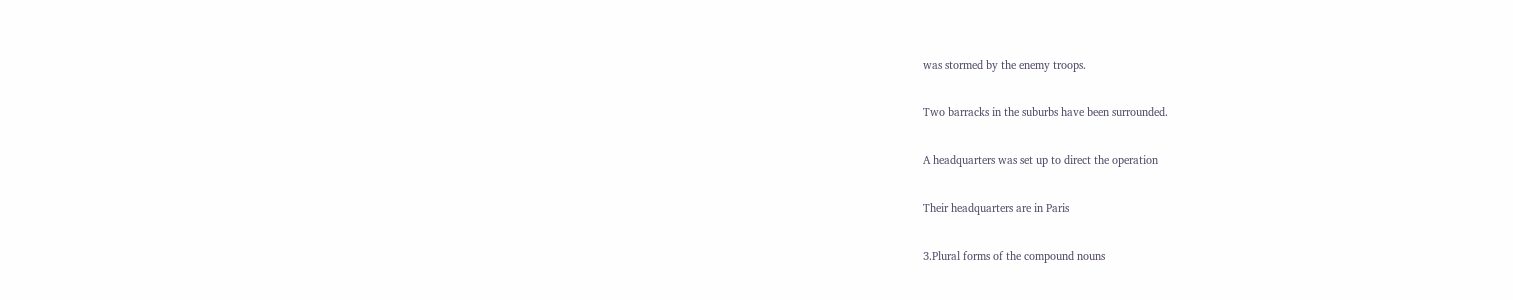was stormed by the enemy troops.

Two barracks in the suburbs have been surrounded.

A headquarters was set up to direct the operation

Their headquarters are in Paris

3.Plural forms of the compound nouns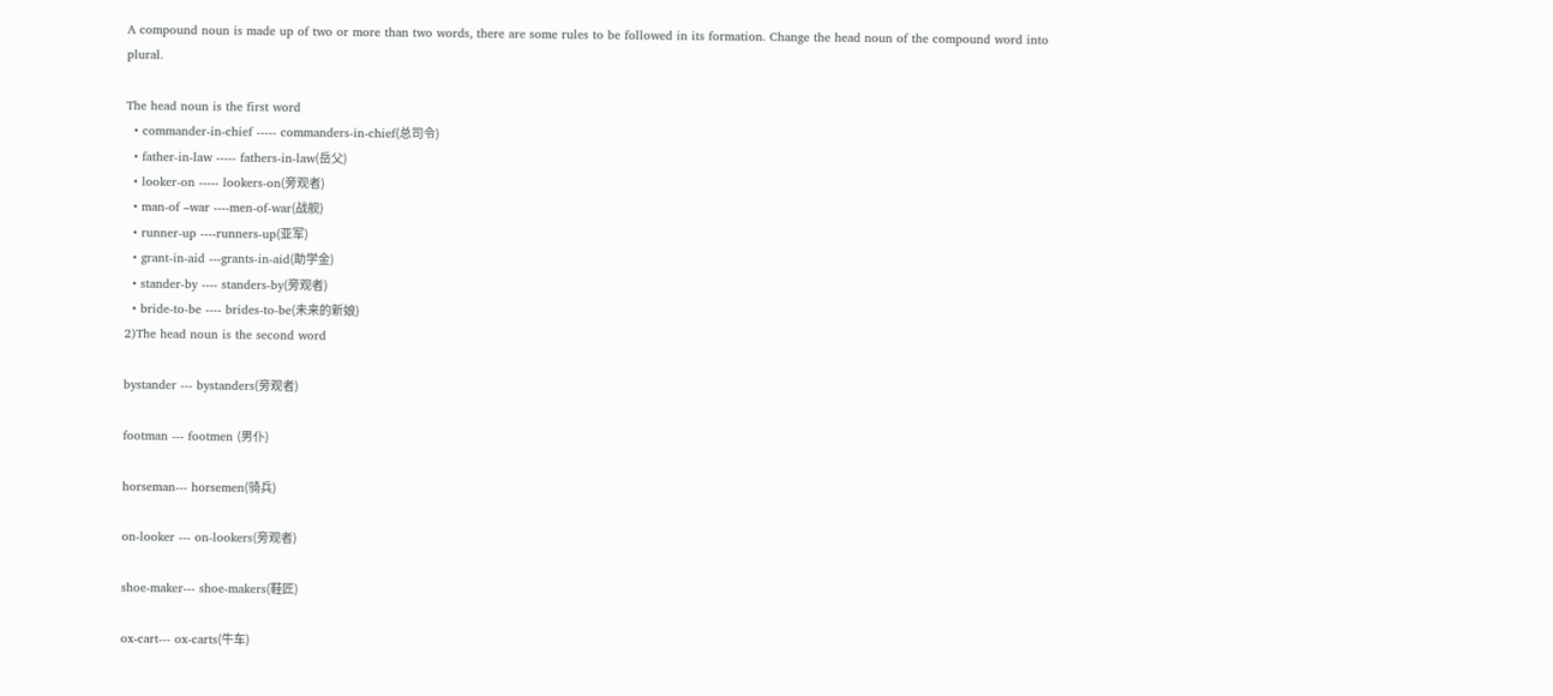A compound noun is made up of two or more than two words, there are some rules to be followed in its formation. Change the head noun of the compound word into plural.

The head noun is the first word
  • commander-in-chief ----- commanders-in-chief(总司令)
  • father-in-law ----- fathers-in-law(岳父)
  • looker-on ----- lookers-on(旁观者)
  • man-of –war ----men-of-war(战舰)
  • runner-up ----runners-up(亚军)
  • grant-in-aid ---grants-in-aid(助学金)
  • stander-by ---- standers-by(旁观者)
  • bride-to-be ---- brides-to-be(未来的新娘)
2)The head noun is the second word

bystander --- bystanders(旁观者)

footman --- footmen (男仆)

horseman--- horsemen(骑兵)

on-looker --- on-lookers(旁观者)

shoe-maker--- shoe-makers(鞋匠)

ox-cart--- ox-carts(牛车)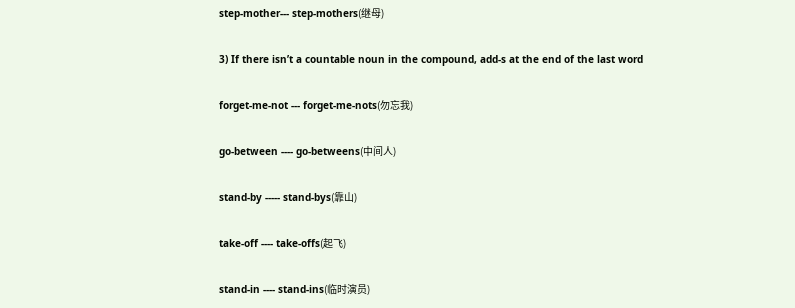step-mother--- step-mothers(继母)

3) If there isn’t a countable noun in the compound, add-s at the end of the last word

forget-me-not --- forget-me-nots(勿忘我)

go-between ---- go-betweens(中间人)

stand-by ----- stand-bys(靠山)

take-off ---- take-offs(起飞)

stand-in ---- stand-ins(临时演员)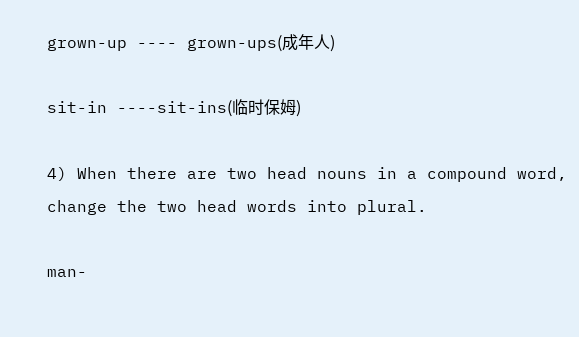grown-up ---- grown-ups(成年人)

sit-in ----sit-ins(临时保姆)

4) When there are two head nouns in a compound word, change the two head words into plural.

man-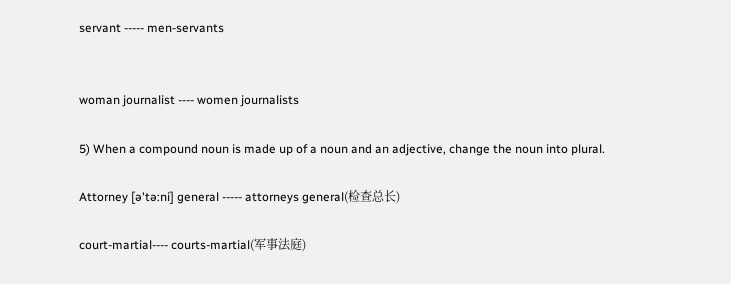servant ----- men-servants


woman journalist ---- women journalists

5) When a compound noun is made up of a noun and an adjective, change the noun into plural.

Attorney [ə'tə:ni] general ----- attorneys general(检查总长)

court-martial---- courts-martial(军事法庭)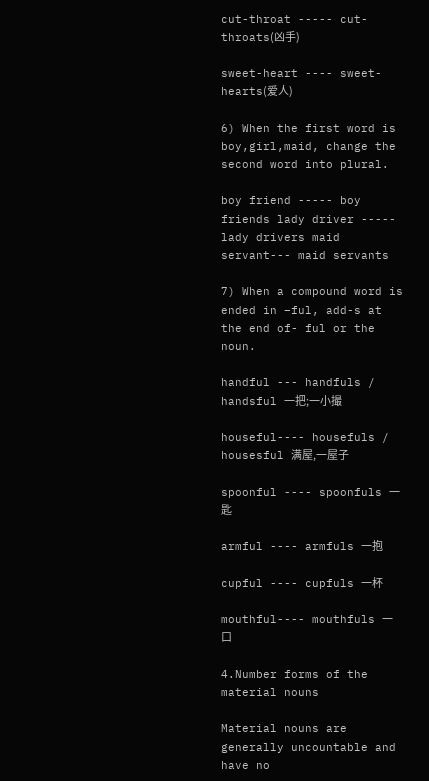cut-throat ----- cut-throats(凶手)

sweet-heart ---- sweet-hearts(爱人)

6) When the first word is boy,girl,maid, change the second word into plural.

boy friend ----- boy friends lady driver ----- lady drivers maid servant--- maid servants

7) When a compound word is ended in –ful, add-s at the end of- ful or the noun.

handful --- handfuls / handsful 一把;一小撮

houseful---- housefuls / housesful 满屋,一屋子

spoonful ---- spoonfuls 一匙

armful ---- armfuls 一抱

cupful ---- cupfuls 一杯

mouthful---- mouthfuls 一口

4.Number forms of the material nouns

Material nouns are generally uncountable and have no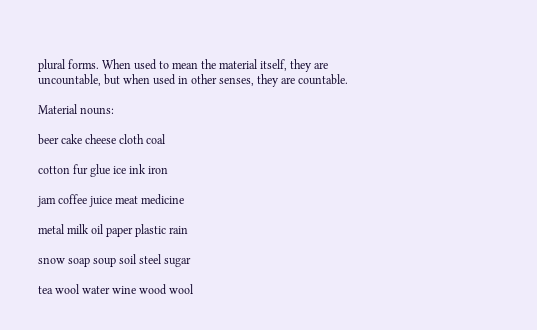plural forms. When used to mean the material itself, they are uncountable, but when used in other senses, they are countable.

Material nouns:

beer cake cheese cloth coal

cotton fur glue ice ink iron

jam coffee juice meat medicine

metal milk oil paper plastic rain

snow soap soup soil steel sugar

tea wool water wine wood wool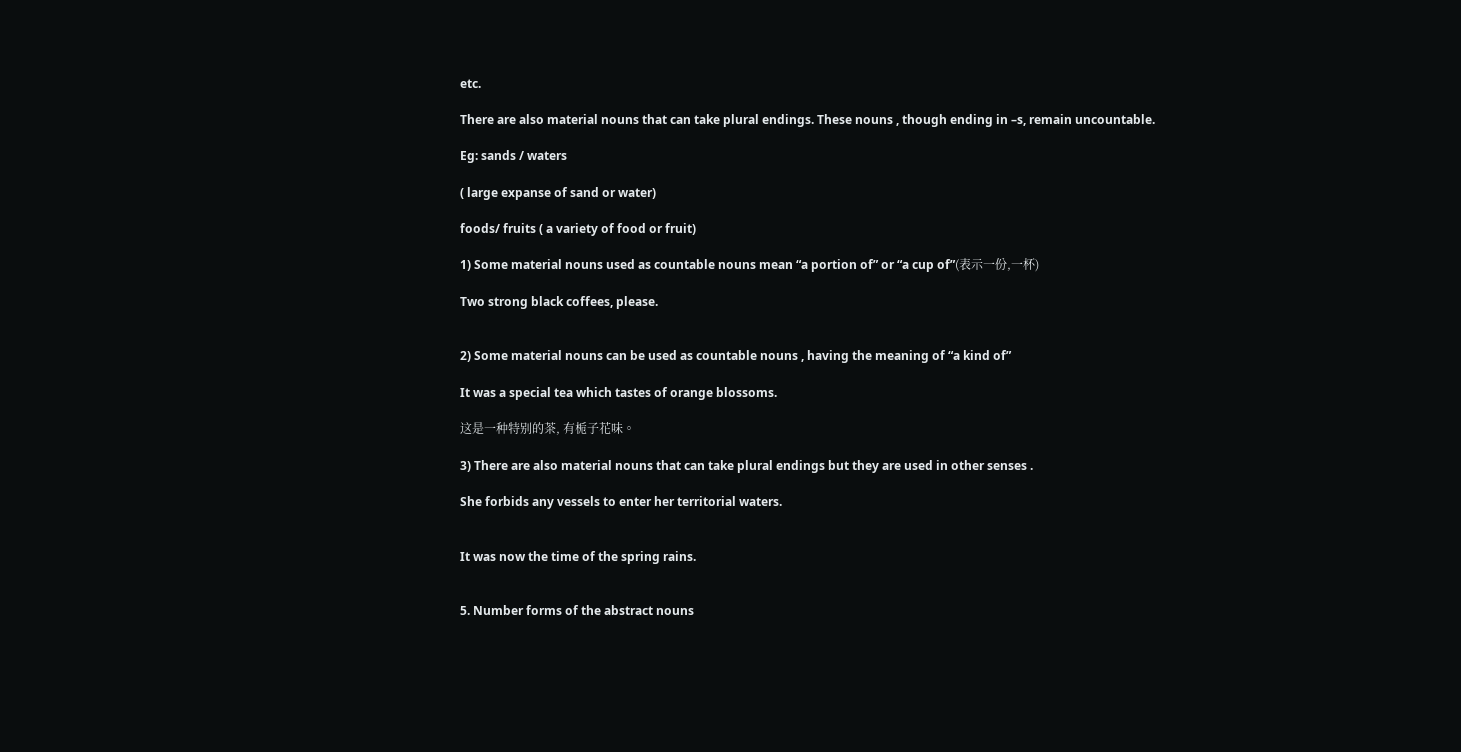etc.

There are also material nouns that can take plural endings. These nouns , though ending in –s, remain uncountable.

Eg: sands / waters

( large expanse of sand or water)

foods/ fruits ( a variety of food or fruit)

1) Some material nouns used as countable nouns mean “a portion of” or “a cup of”(表示一份,一杯)

Two strong black coffees, please.


2) Some material nouns can be used as countable nouns , having the meaning of “a kind of”

It was a special tea which tastes of orange blossoms.

这是一种特别的茶, 有栀子花味。

3) There are also material nouns that can take plural endings but they are used in other senses .

She forbids any vessels to enter her territorial waters.


It was now the time of the spring rains.


5. Number forms of the abstract nouns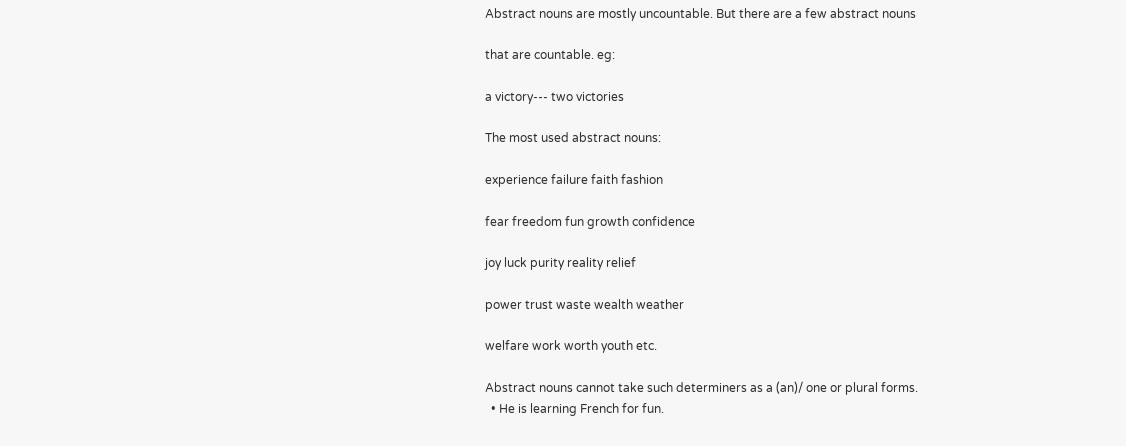Abstract nouns are mostly uncountable. But there are a few abstract nouns

that are countable. eg:

a victory--- two victories

The most used abstract nouns:

experience failure faith fashion

fear freedom fun growth confidence

joy luck purity reality relief

power trust waste wealth weather

welfare work worth youth etc.

Abstract nouns cannot take such determiners as a (an)/ one or plural forms.
  • He is learning French for fun.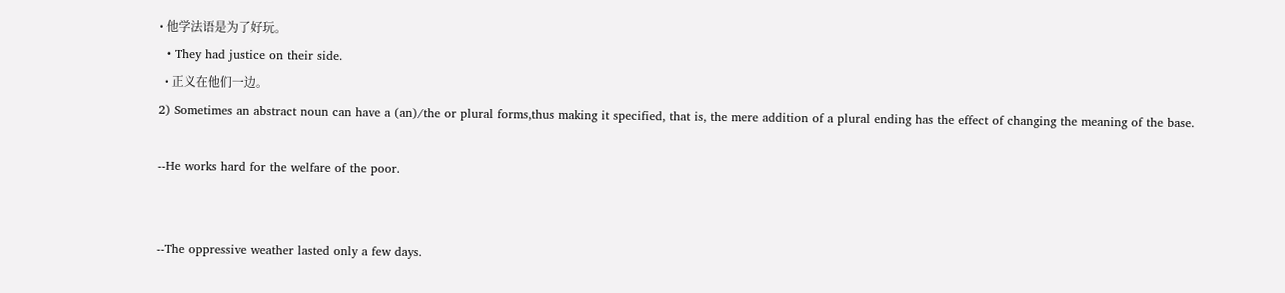• 他学法语是为了好玩。
  • They had justice on their side.
  • 正义在他们一边。
2) Sometimes an abstract noun can have a (an)/the or plural forms,thus making it specified, that is, the mere addition of a plural ending has the effect of changing the meaning of the base.

--He works hard for the welfare of the poor.


--The oppressive weather lasted only a few days.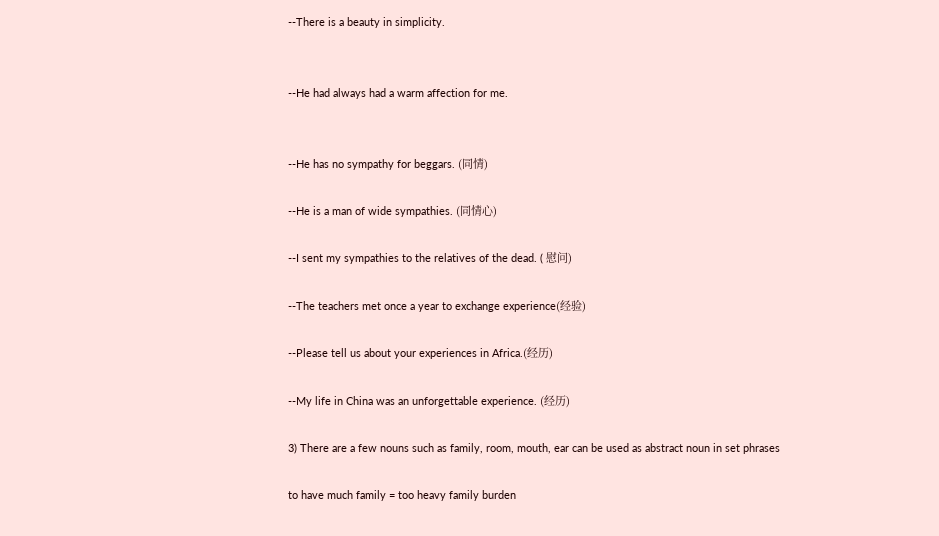--There is a beauty in simplicity.


--He had always had a warm affection for me.


--He has no sympathy for beggars. (同情)

--He is a man of wide sympathies. (同情心)

--I sent my sympathies to the relatives of the dead. ( 慰问)

--The teachers met once a year to exchange experience(经验)

--Please tell us about your experiences in Africa.(经历)

--My life in China was an unforgettable experience. (经历)

3) There are a few nouns such as family, room, mouth, ear can be used as abstract noun in set phrases

to have much family = too heavy family burden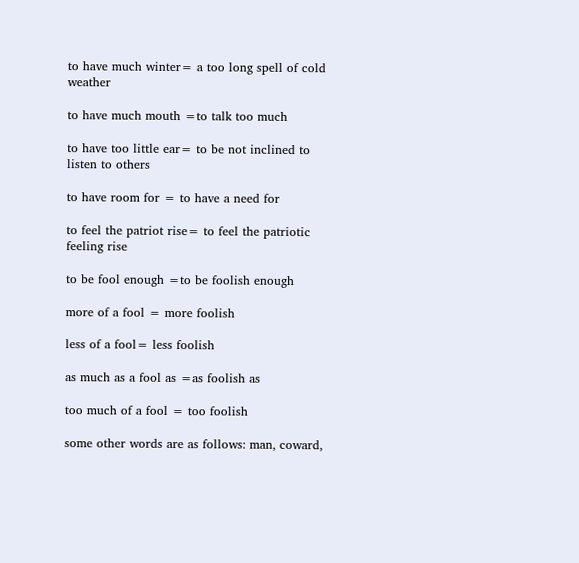to have much winter= a too long spell of cold weather

to have much mouth =to talk too much

to have too little ear= to be not inclined to listen to others

to have room for = to have a need for

to feel the patriot rise= to feel the patriotic feeling rise

to be fool enough =to be foolish enough

more of a fool = more foolish

less of a fool= less foolish

as much as a fool as =as foolish as

too much of a fool = too foolish

some other words are as follows: man, coward,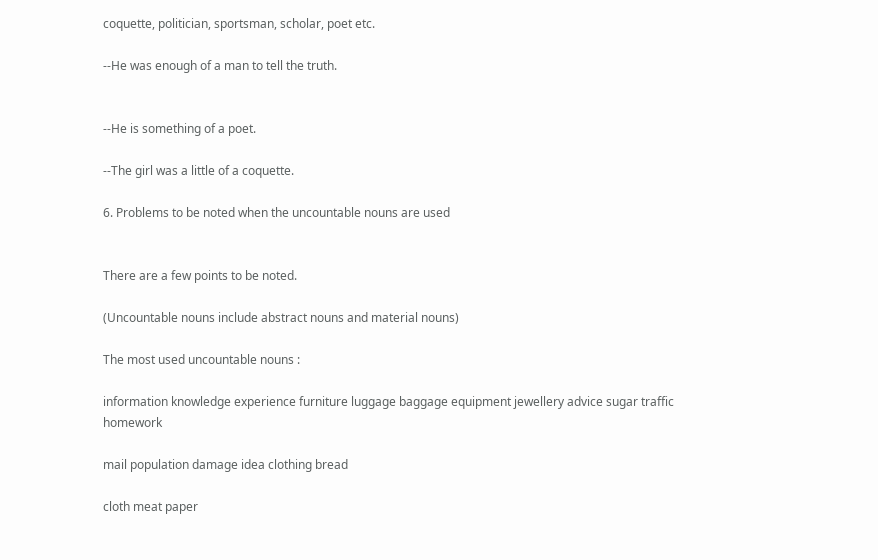coquette, politician, sportsman, scholar, poet etc.

--He was enough of a man to tell the truth.


--He is something of a poet.

--The girl was a little of a coquette.

6. Problems to be noted when the uncountable nouns are used


There are a few points to be noted.

(Uncountable nouns include abstract nouns and material nouns)

The most used uncountable nouns :

information knowledge experience furniture luggage baggage equipment jewellery advice sugar traffic homework

mail population damage idea clothing bread

cloth meat paper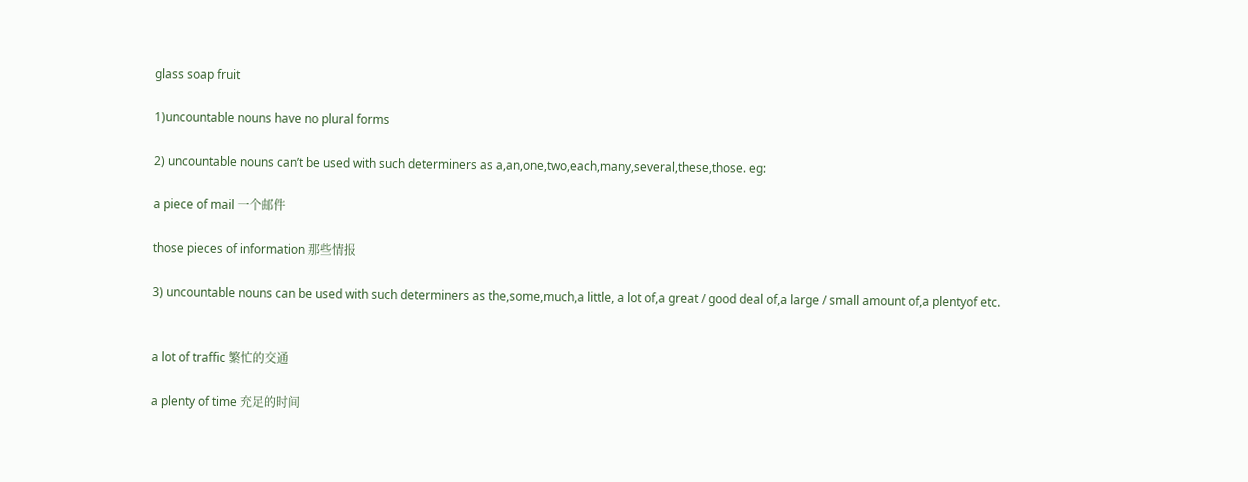glass soap fruit

1)uncountable nouns have no plural forms

2) uncountable nouns can’t be used with such determiners as a,an,one,two,each,many,several,these,those. eg:

a piece of mail 一个邮件

those pieces of information 那些情报

3) uncountable nouns can be used with such determiners as the,some,much,a little, a lot of,a great / good deal of,a large / small amount of,a plentyof etc.


a lot of traffic 繁忙的交通

a plenty of time 充足的时间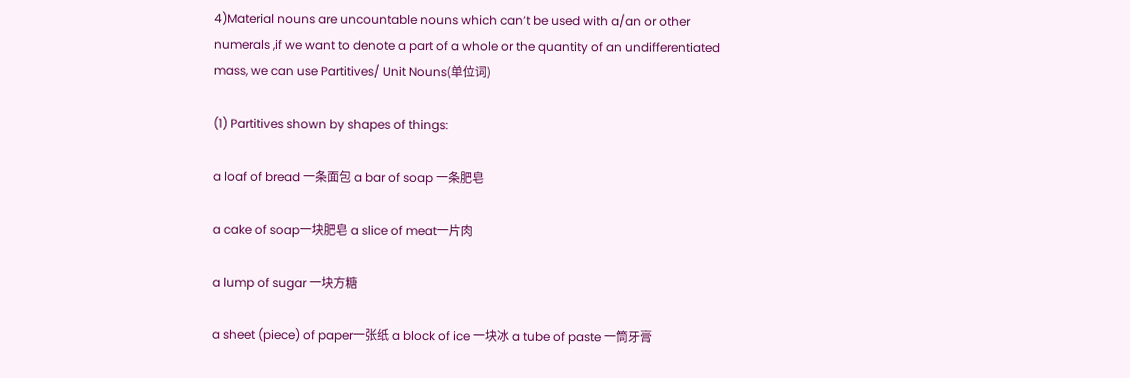4)Material nouns are uncountable nouns which can’t be used with a/an or other numerals ,if we want to denote a part of a whole or the quantity of an undifferentiated mass, we can use Partitives/ Unit Nouns(单位词)

(1) Partitives shown by shapes of things:

a loaf of bread 一条面包 a bar of soap 一条肥皂

a cake of soap一块肥皂 a slice of meat一片肉

a lump of sugar 一块方糖

a sheet (piece) of paper一张纸 a block of ice 一块冰 a tube of paste 一筒牙膏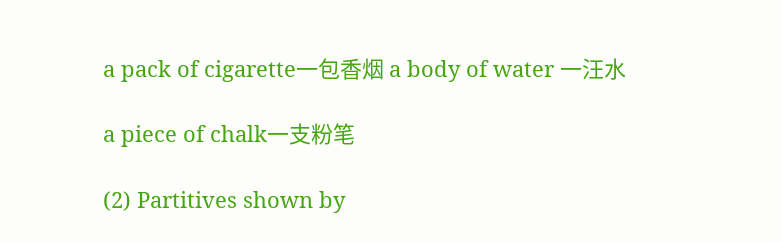a pack of cigarette一包香烟 a body of water 一汪水

a piece of chalk一支粉笔

(2) Partitives shown by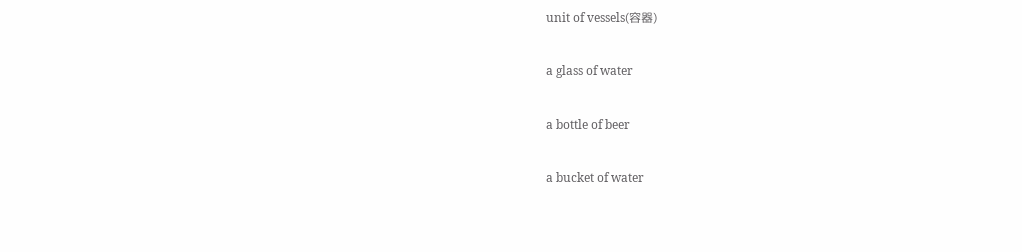unit of vessels(容器)

a glass of water

a bottle of beer

a bucket of water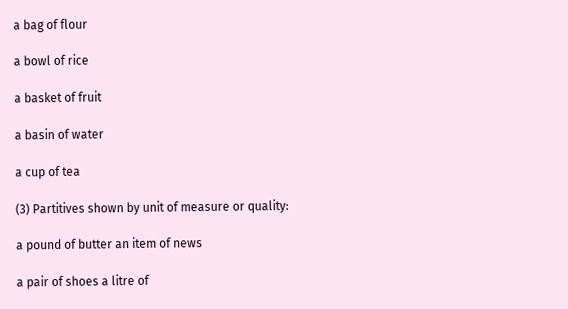a bag of flour

a bowl of rice

a basket of fruit

a basin of water

a cup of tea

(3) Partitives shown by unit of measure or quality:

a pound of butter an item of news

a pair of shoes a litre of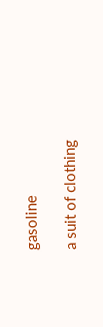gasoline

a suit of clothing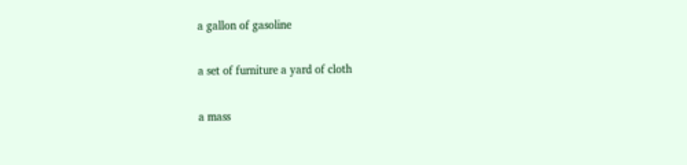a gallon of gasoline

a set of furniture a yard of cloth

a mass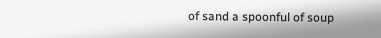of sand a spoonful of soup